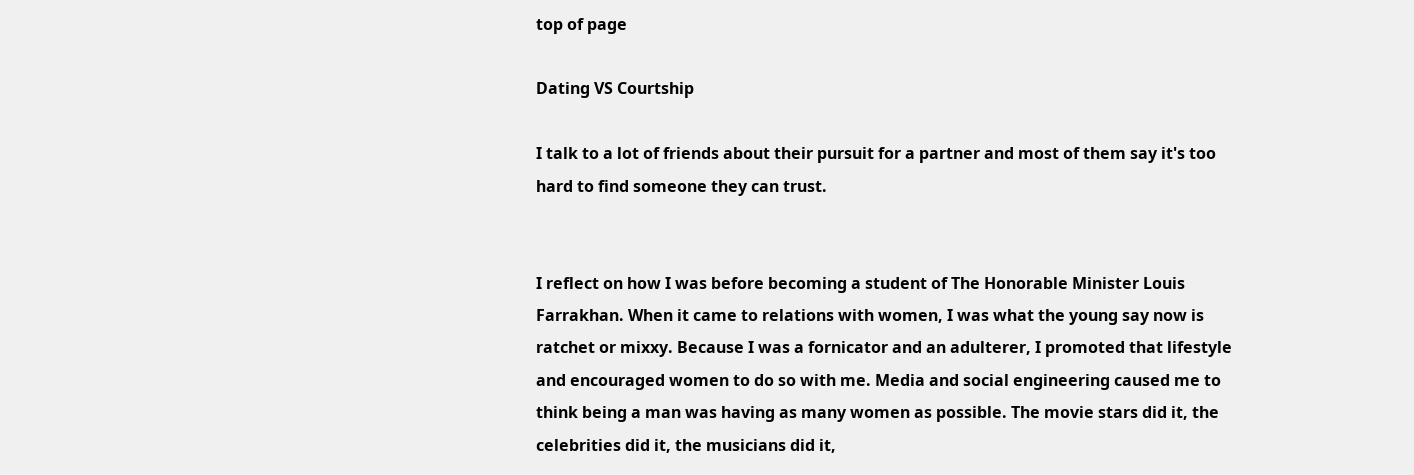top of page

Dating VS Courtship

I talk to a lot of friends about their pursuit for a partner and most of them say it's too hard to find someone they can trust.


I reflect on how I was before becoming a student of The Honorable Minister Louis Farrakhan. When it came to relations with women, I was what the young say now is ratchet or mixxy. Because I was a fornicator and an adulterer, I promoted that lifestyle and encouraged women to do so with me. Media and social engineering caused me to think being a man was having as many women as possible. The movie stars did it, the celebrities did it, the musicians did it,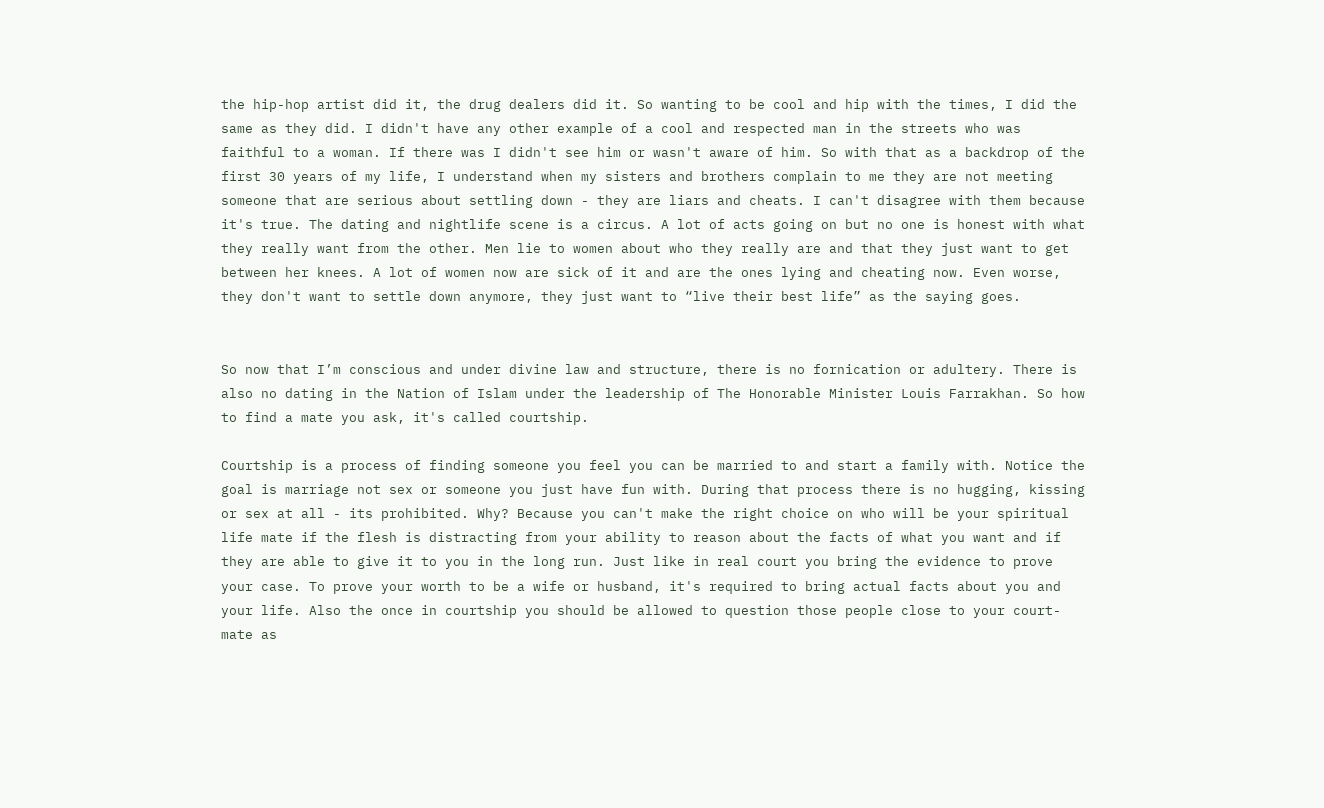the hip-hop artist did it, the drug dealers did it. So wanting to be cool and hip with the times, I did the same as they did. I didn't have any other example of a cool and respected man in the streets who was faithful to a woman. If there was I didn't see him or wasn't aware of him. So with that as a backdrop of the first 30 years of my life, I understand when my sisters and brothers complain to me they are not meeting someone that are serious about settling down - they are liars and cheats. I can't disagree with them because it's true. The dating and nightlife scene is a circus. A lot of acts going on but no one is honest with what they really want from the other. Men lie to women about who they really are and that they just want to get between her knees. A lot of women now are sick of it and are the ones lying and cheating now. Even worse, they don't want to settle down anymore, they just want to “live their best life” as the saying goes.


So now that I’m conscious and under divine law and structure, there is no fornication or adultery. There is also no dating in the Nation of Islam under the leadership of The Honorable Minister Louis Farrakhan. So how to find a mate you ask, it's called courtship.

Courtship is a process of finding someone you feel you can be married to and start a family with. Notice the goal is marriage not sex or someone you just have fun with. During that process there is no hugging, kissing or sex at all - its prohibited. Why? Because you can't make the right choice on who will be your spiritual life mate if the flesh is distracting from your ability to reason about the facts of what you want and if they are able to give it to you in the long run. Just like in real court you bring the evidence to prove your case. To prove your worth to be a wife or husband, it's required to bring actual facts about you and your life. Also the once in courtship you should be allowed to question those people close to your court-mate as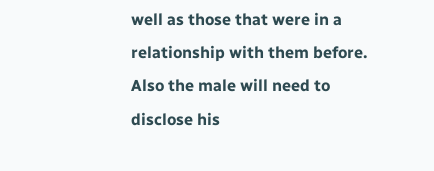well as those that were in a relationship with them before. Also the male will need to disclose his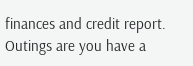finances and credit report. Outings are you have a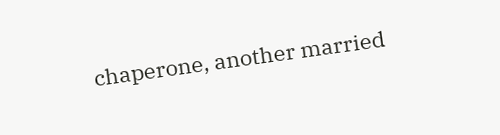chaperone, another married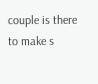couple is there to make s